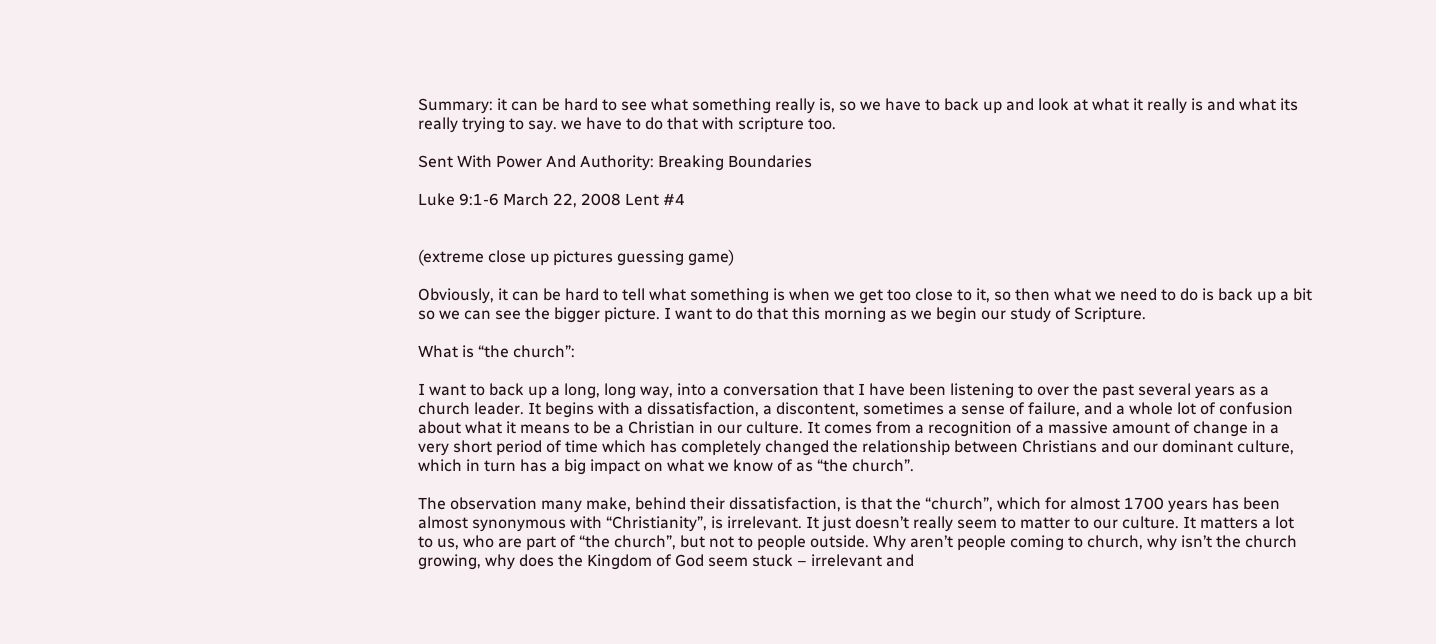Summary: it can be hard to see what something really is, so we have to back up and look at what it really is and what its really trying to say. we have to do that with scripture too.

Sent With Power And Authority: Breaking Boundaries

Luke 9:1-6 March 22, 2008 Lent #4


(extreme close up pictures guessing game)

Obviously, it can be hard to tell what something is when we get too close to it, so then what we need to do is back up a bit so we can see the bigger picture. I want to do that this morning as we begin our study of Scripture.

What is “the church”:

I want to back up a long, long way, into a conversation that I have been listening to over the past several years as a church leader. It begins with a dissatisfaction, a discontent, sometimes a sense of failure, and a whole lot of confusion about what it means to be a Christian in our culture. It comes from a recognition of a massive amount of change in a very short period of time which has completely changed the relationship between Christians and our dominant culture, which in turn has a big impact on what we know of as “the church”.

The observation many make, behind their dissatisfaction, is that the “church”, which for almost 1700 years has been almost synonymous with “Christianity”, is irrelevant. It just doesn’t really seem to matter to our culture. It matters a lot to us, who are part of “the church”, but not to people outside. Why aren’t people coming to church, why isn’t the church growing, why does the Kingdom of God seem stuck – irrelevant and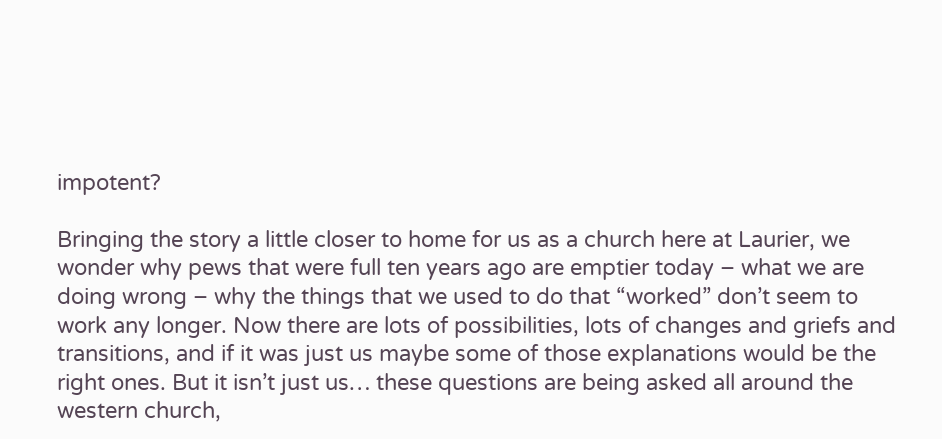impotent?

Bringing the story a little closer to home for us as a church here at Laurier, we wonder why pews that were full ten years ago are emptier today – what we are doing wrong – why the things that we used to do that “worked” don’t seem to work any longer. Now there are lots of possibilities, lots of changes and griefs and transitions, and if it was just us maybe some of those explanations would be the right ones. But it isn’t just us… these questions are being asked all around the western church,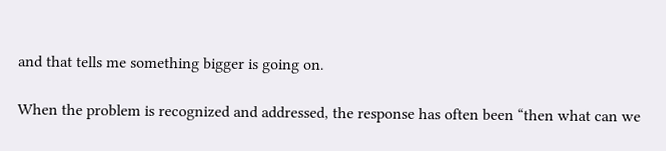and that tells me something bigger is going on.

When the problem is recognized and addressed, the response has often been “then what can we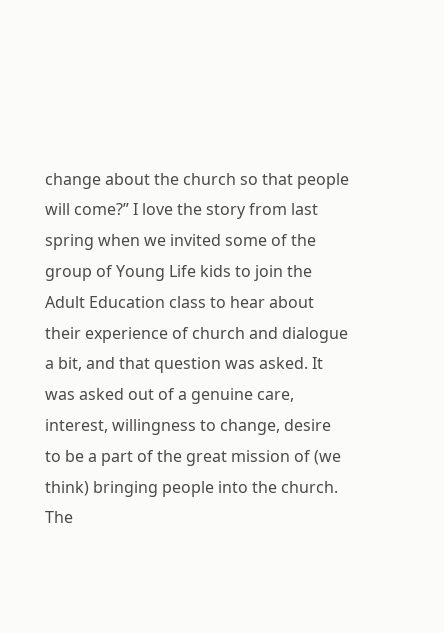change about the church so that people will come?” I love the story from last spring when we invited some of the group of Young Life kids to join the Adult Education class to hear about their experience of church and dialogue a bit, and that question was asked. It was asked out of a genuine care, interest, willingness to change, desire to be a part of the great mission of (we think) bringing people into the church. The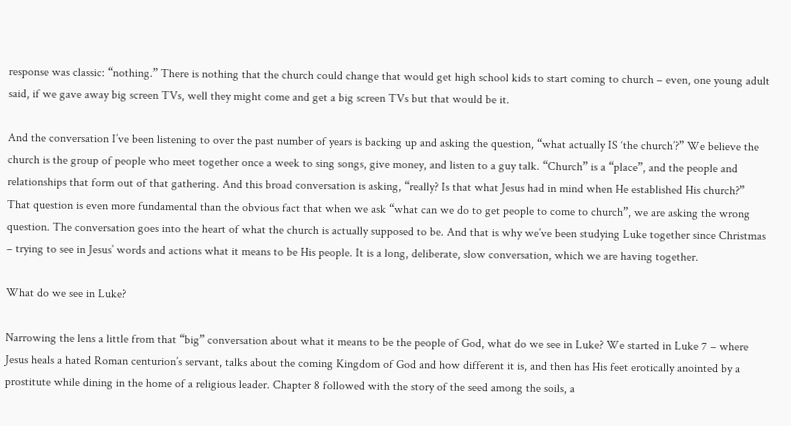response was classic: “nothing.” There is nothing that the church could change that would get high school kids to start coming to church – even, one young adult said, if we gave away big screen TVs, well they might come and get a big screen TVs but that would be it.

And the conversation I’ve been listening to over the past number of years is backing up and asking the question, “what actually IS ‘the church’?” We believe the church is the group of people who meet together once a week to sing songs, give money, and listen to a guy talk. “Church” is a “place”, and the people and relationships that form out of that gathering. And this broad conversation is asking, “really? Is that what Jesus had in mind when He established His church?” That question is even more fundamental than the obvious fact that when we ask “what can we do to get people to come to church”, we are asking the wrong question. The conversation goes into the heart of what the church is actually supposed to be. And that is why we’ve been studying Luke together since Christmas – trying to see in Jesus’ words and actions what it means to be His people. It is a long, deliberate, slow conversation, which we are having together.

What do we see in Luke?

Narrowing the lens a little from that “big” conversation about what it means to be the people of God, what do we see in Luke? We started in Luke 7 – where Jesus heals a hated Roman centurion’s servant, talks about the coming Kingdom of God and how different it is, and then has His feet erotically anointed by a prostitute while dining in the home of a religious leader. Chapter 8 followed with the story of the seed among the soils, a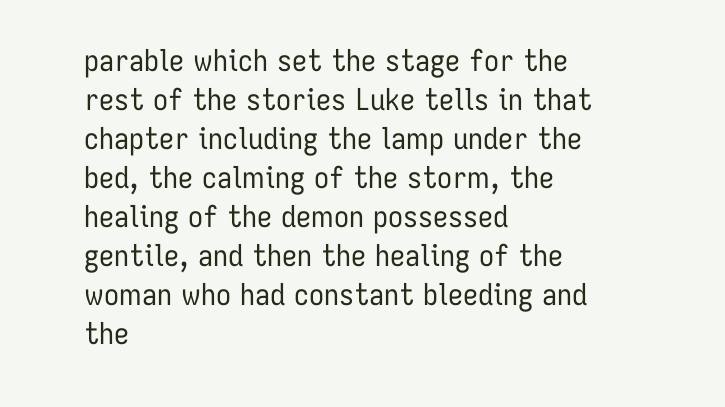parable which set the stage for the rest of the stories Luke tells in that chapter including the lamp under the bed, the calming of the storm, the healing of the demon possessed gentile, and then the healing of the woman who had constant bleeding and the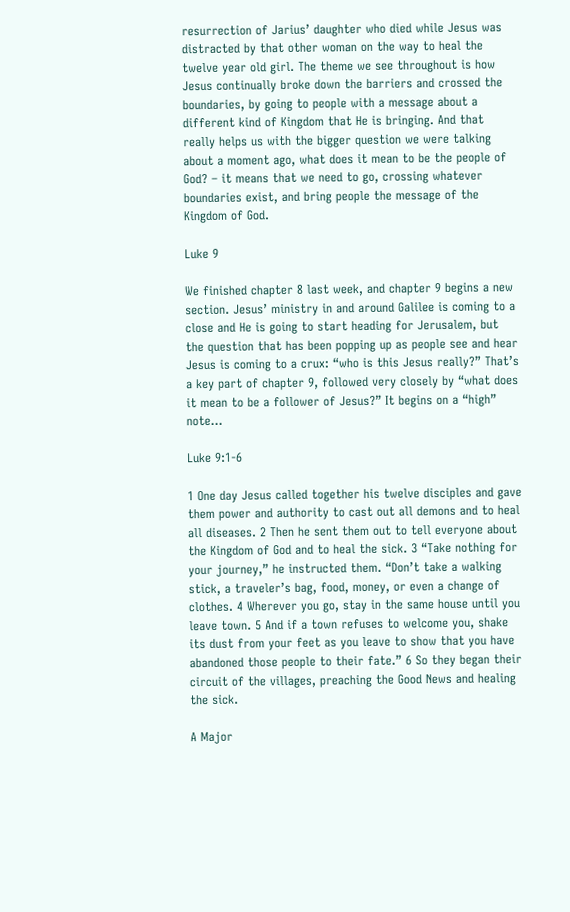resurrection of Jarius’ daughter who died while Jesus was distracted by that other woman on the way to heal the twelve year old girl. The theme we see throughout is how Jesus continually broke down the barriers and crossed the boundaries, by going to people with a message about a different kind of Kingdom that He is bringing. And that really helps us with the bigger question we were talking about a moment ago, what does it mean to be the people of God? – it means that we need to go, crossing whatever boundaries exist, and bring people the message of the Kingdom of God.

Luke 9

We finished chapter 8 last week, and chapter 9 begins a new section. Jesus’ ministry in and around Galilee is coming to a close and He is going to start heading for Jerusalem, but the question that has been popping up as people see and hear Jesus is coming to a crux: “who is this Jesus really?” That’s a key part of chapter 9, followed very closely by “what does it mean to be a follower of Jesus?” It begins on a “high” note…

Luke 9:1-6

1 One day Jesus called together his twelve disciples and gave them power and authority to cast out all demons and to heal all diseases. 2 Then he sent them out to tell everyone about the Kingdom of God and to heal the sick. 3 “Take nothing for your journey,” he instructed them. “Don’t take a walking stick, a traveler’s bag, food, money, or even a change of clothes. 4 Wherever you go, stay in the same house until you leave town. 5 And if a town refuses to welcome you, shake its dust from your feet as you leave to show that you have abandoned those people to their fate.” 6 So they began their circuit of the villages, preaching the Good News and healing the sick.

A Major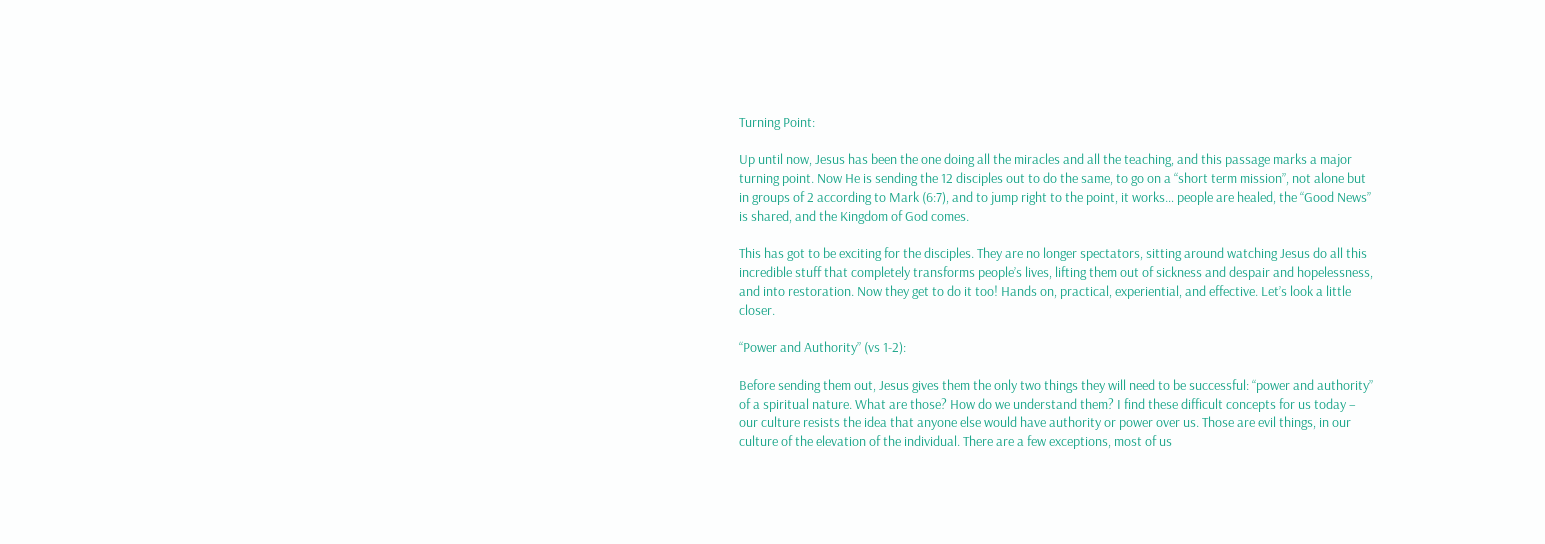Turning Point:

Up until now, Jesus has been the one doing all the miracles and all the teaching, and this passage marks a major turning point. Now He is sending the 12 disciples out to do the same, to go on a “short term mission”, not alone but in groups of 2 according to Mark (6:7), and to jump right to the point, it works… people are healed, the “Good News” is shared, and the Kingdom of God comes.

This has got to be exciting for the disciples. They are no longer spectators, sitting around watching Jesus do all this incredible stuff that completely transforms people’s lives, lifting them out of sickness and despair and hopelessness, and into restoration. Now they get to do it too! Hands on, practical, experiential, and effective. Let’s look a little closer.

“Power and Authority” (vs 1-2):

Before sending them out, Jesus gives them the only two things they will need to be successful: “power and authority” of a spiritual nature. What are those? How do we understand them? I find these difficult concepts for us today – our culture resists the idea that anyone else would have authority or power over us. Those are evil things, in our culture of the elevation of the individual. There are a few exceptions, most of us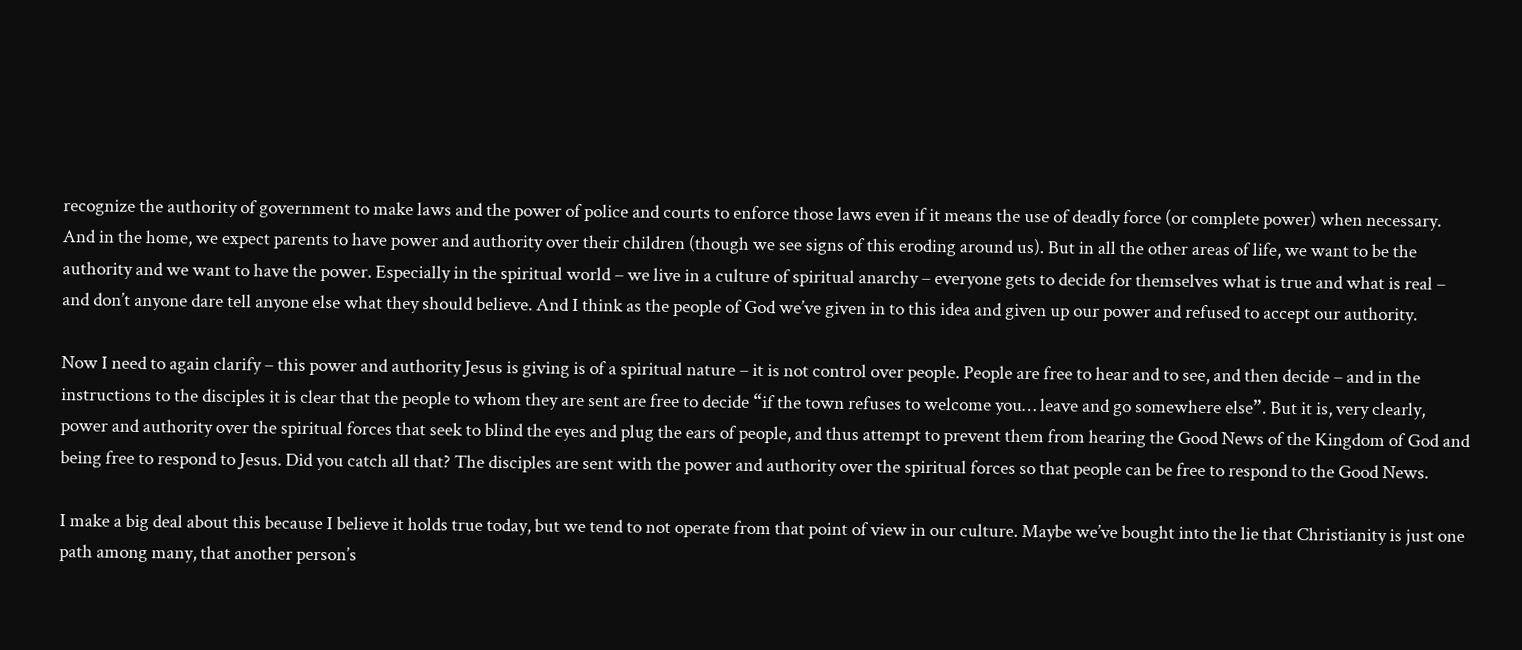recognize the authority of government to make laws and the power of police and courts to enforce those laws even if it means the use of deadly force (or complete power) when necessary. And in the home, we expect parents to have power and authority over their children (though we see signs of this eroding around us). But in all the other areas of life, we want to be the authority and we want to have the power. Especially in the spiritual world – we live in a culture of spiritual anarchy – everyone gets to decide for themselves what is true and what is real – and don’t anyone dare tell anyone else what they should believe. And I think as the people of God we’ve given in to this idea and given up our power and refused to accept our authority.

Now I need to again clarify – this power and authority Jesus is giving is of a spiritual nature – it is not control over people. People are free to hear and to see, and then decide – and in the instructions to the disciples it is clear that the people to whom they are sent are free to decide “if the town refuses to welcome you… leave and go somewhere else”. But it is, very clearly, power and authority over the spiritual forces that seek to blind the eyes and plug the ears of people, and thus attempt to prevent them from hearing the Good News of the Kingdom of God and being free to respond to Jesus. Did you catch all that? The disciples are sent with the power and authority over the spiritual forces so that people can be free to respond to the Good News.

I make a big deal about this because I believe it holds true today, but we tend to not operate from that point of view in our culture. Maybe we’ve bought into the lie that Christianity is just one path among many, that another person’s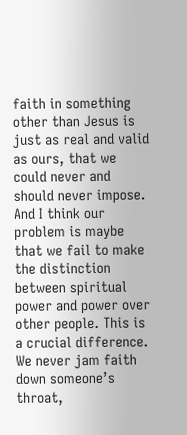faith in something other than Jesus is just as real and valid as ours, that we could never and should never impose. And I think our problem is maybe that we fail to make the distinction between spiritual power and power over other people. This is a crucial difference. We never jam faith down someone’s throat,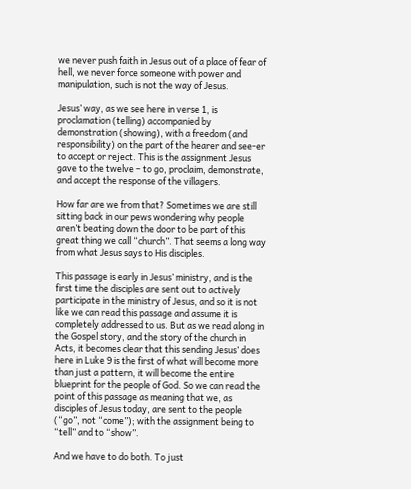we never push faith in Jesus out of a place of fear of hell, we never force someone with power and manipulation, such is not the way of Jesus.

Jesus’ way, as we see here in verse 1, is proclamation (telling) accompanied by demonstration (showing), with a freedom (and responsibility) on the part of the hearer and see-er to accept or reject. This is the assignment Jesus gave to the twelve – to go, proclaim, demonstrate, and accept the response of the villagers.

How far are we from that? Sometimes we are still sitting back in our pews wondering why people aren’t beating down the door to be part of this great thing we call “church”. That seems a long way from what Jesus says to His disciples.

This passage is early in Jesus’ ministry, and is the first time the disciples are sent out to actively participate in the ministry of Jesus, and so it is not like we can read this passage and assume it is completely addressed to us. But as we read along in the Gospel story, and the story of the church in Acts, it becomes clear that this sending Jesus’ does here in Luke 9 is the first of what will become more than just a pattern, it will become the entire blueprint for the people of God. So we can read the point of this passage as meaning that we, as disciples of Jesus today, are sent to the people (“go”, not “come”); with the assignment being to “tell” and to “show”.

And we have to do both. To just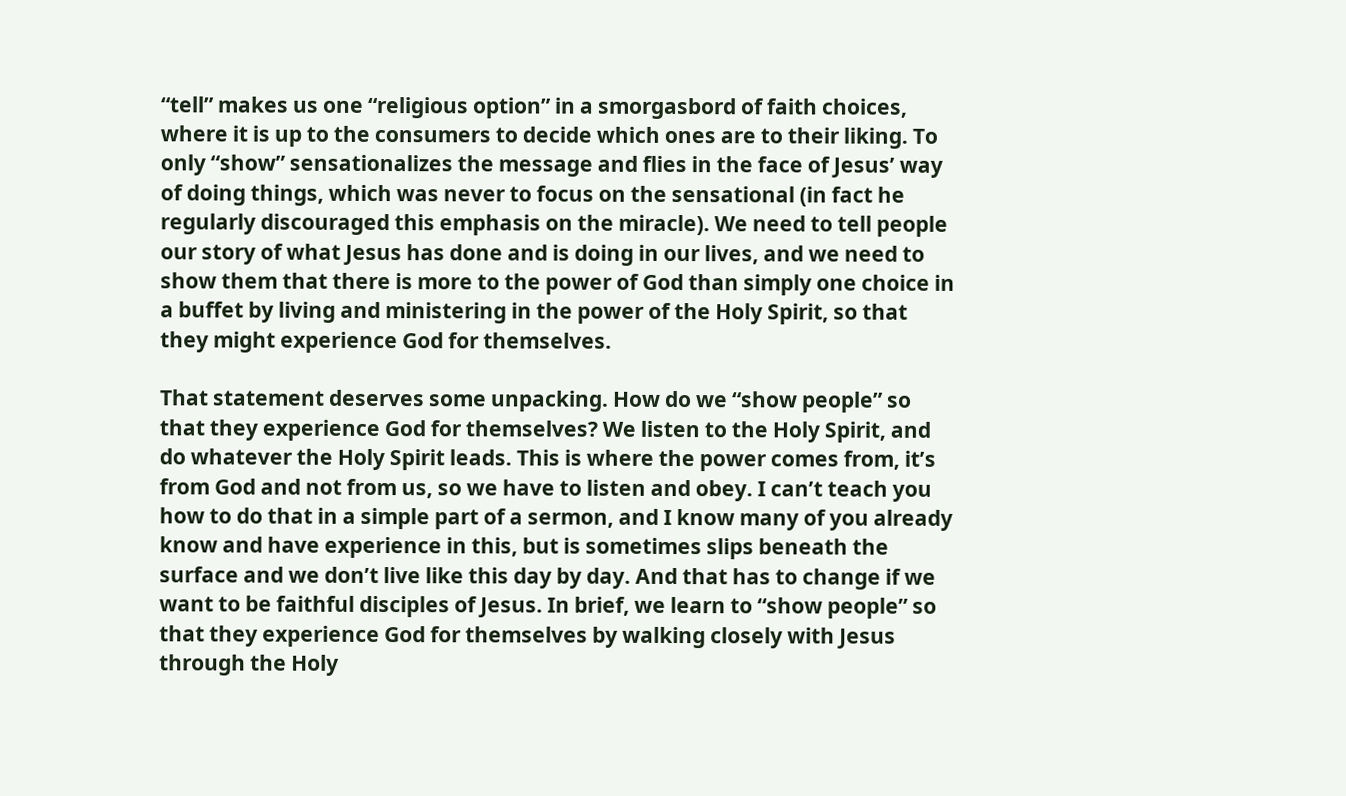“tell” makes us one “religious option” in a smorgasbord of faith choices, where it is up to the consumers to decide which ones are to their liking. To only “show” sensationalizes the message and flies in the face of Jesus’ way of doing things, which was never to focus on the sensational (in fact he regularly discouraged this emphasis on the miracle). We need to tell people our story of what Jesus has done and is doing in our lives, and we need to show them that there is more to the power of God than simply one choice in a buffet by living and ministering in the power of the Holy Spirit, so that they might experience God for themselves.

That statement deserves some unpacking. How do we “show people” so that they experience God for themselves? We listen to the Holy Spirit, and do whatever the Holy Spirit leads. This is where the power comes from, it’s from God and not from us, so we have to listen and obey. I can’t teach you how to do that in a simple part of a sermon, and I know many of you already know and have experience in this, but is sometimes slips beneath the surface and we don’t live like this day by day. And that has to change if we want to be faithful disciples of Jesus. In brief, we learn to “show people” so that they experience God for themselves by walking closely with Jesus through the Holy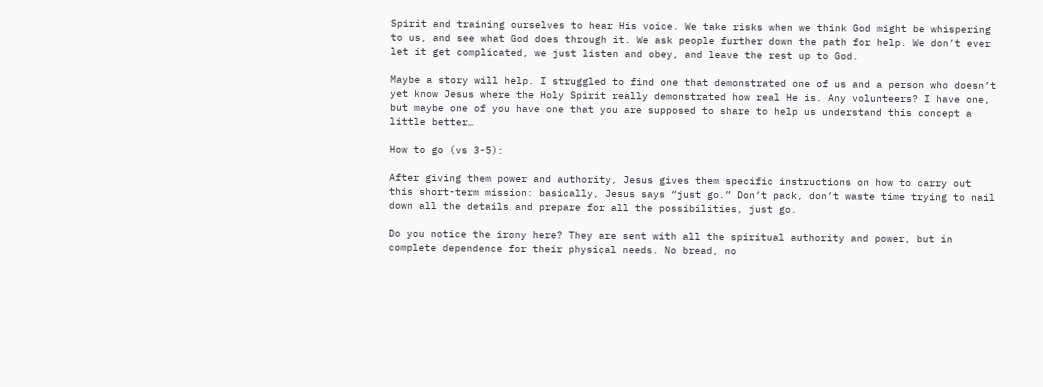Spirit and training ourselves to hear His voice. We take risks when we think God might be whispering to us, and see what God does through it. We ask people further down the path for help. We don’t ever let it get complicated, we just listen and obey, and leave the rest up to God.

Maybe a story will help. I struggled to find one that demonstrated one of us and a person who doesn’t yet know Jesus where the Holy Spirit really demonstrated how real He is. Any volunteers? I have one, but maybe one of you have one that you are supposed to share to help us understand this concept a little better…

How to go (vs 3-5):

After giving them power and authority, Jesus gives them specific instructions on how to carry out this short-term mission: basically, Jesus says “just go.” Don’t pack, don’t waste time trying to nail down all the details and prepare for all the possibilities, just go.

Do you notice the irony here? They are sent with all the spiritual authority and power, but in complete dependence for their physical needs. No bread, no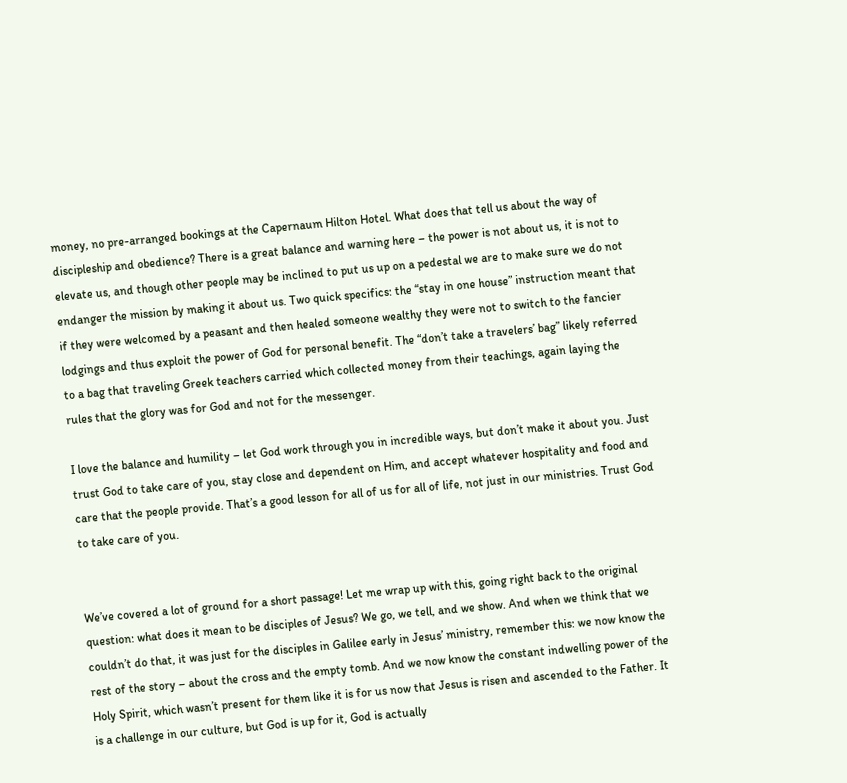money, no pre-arranged bookings at the Capernaum Hilton Hotel. What does that tell us about the way of discipleship and obedience? There is a great balance and warning here – the power is not about us, it is not to elevate us, and though other people may be inclined to put us up on a pedestal we are to make sure we do not endanger the mission by making it about us. Two quick specifics: the “stay in one house” instruction meant that if they were welcomed by a peasant and then healed someone wealthy they were not to switch to the fancier lodgings and thus exploit the power of God for personal benefit. The “don’t take a travelers’ bag” likely referred to a bag that traveling Greek teachers carried which collected money from their teachings, again laying the rules that the glory was for God and not for the messenger.

I love the balance and humility – let God work through you in incredible ways, but don’t make it about you. Just trust God to take care of you, stay close and dependent on Him, and accept whatever hospitality and food and care that the people provide. That’s a good lesson for all of us for all of life, not just in our ministries. Trust God to take care of you.


We’ve covered a lot of ground for a short passage! Let me wrap up with this, going right back to the original question: what does it mean to be disciples of Jesus? We go, we tell, and we show. And when we think that we couldn’t do that, it was just for the disciples in Galilee early in Jesus’ ministry, remember this: we now know the rest of the story – about the cross and the empty tomb. And we now know the constant indwelling power of the Holy Spirit, which wasn’t present for them like it is for us now that Jesus is risen and ascended to the Father. It is a challenge in our culture, but God is up for it, God is actually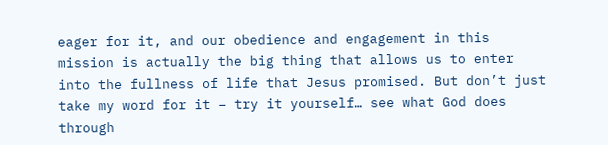eager for it, and our obedience and engagement in this mission is actually the big thing that allows us to enter into the fullness of life that Jesus promised. But don’t just take my word for it – try it yourself… see what God does through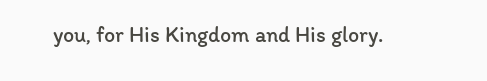you, for His Kingdom and His glory.